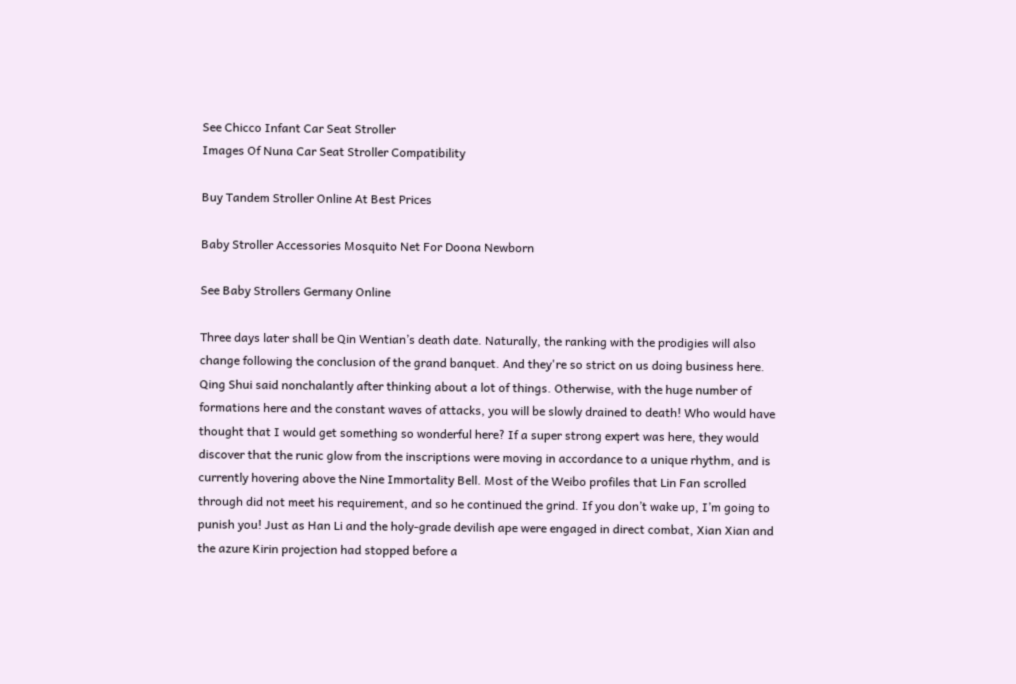See Chicco Infant Car Seat Stroller
Images Of Nuna Car Seat Stroller Compatibility

Buy Tandem Stroller Online At Best Prices

Baby Stroller Accessories Mosquito Net For Doona Newborn

See Baby Strollers Germany Online

Three days later shall be Qin Wentian’s death date. Naturally, the ranking with the prodigies will also change following the conclusion of the grand banquet. And they're so strict on us doing business here. Qing Shui said nonchalantly after thinking about a lot of things. Otherwise, with the huge number of formations here and the constant waves of attacks, you will be slowly drained to death! Who would have thought that I would get something so wonderful here? If a super strong expert was here, they would discover that the runic glow from the inscriptions were moving in accordance to a unique rhythm, and is currently hovering above the Nine Immortality Bell. Most of the Weibo profiles that Lin Fan scrolled through did not meet his requirement, and so he continued the grind. If you don’t wake up, I’m going to punish you! Just as Han Li and the holy-grade devilish ape were engaged in direct combat, Xian Xian and the azure Kirin projection had stopped before a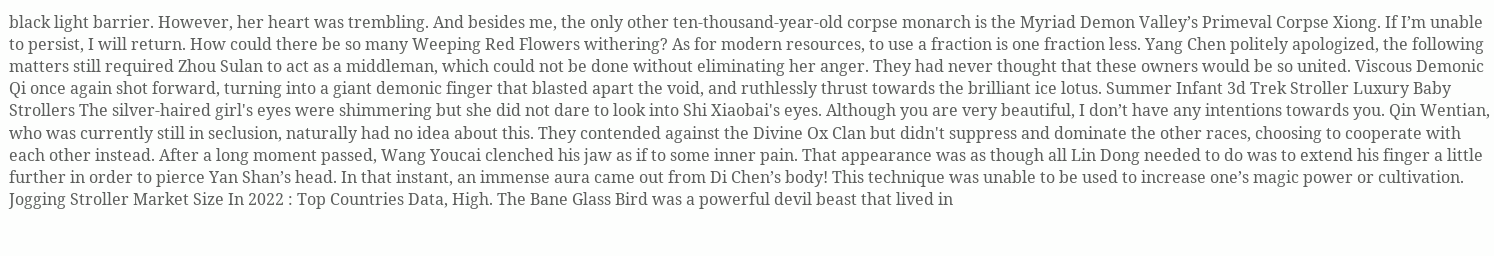black light barrier. However, her heart was trembling. And besides me, the only other ten-thousand-year-old corpse monarch is the Myriad Demon Valley’s Primeval Corpse Xiong. If I’m unable to persist, I will return. How could there be so many Weeping Red Flowers withering? As for modern resources, to use a fraction is one fraction less. Yang Chen politely apologized, the following matters still required Zhou Sulan to act as a middleman, which could not be done without eliminating her anger. They had never thought that these owners would be so united. Viscous Demonic Qi once again shot forward, turning into a giant demonic finger that blasted apart the void, and ruthlessly thrust towards the brilliant ice lotus. Summer Infant 3d Trek Stroller Luxury Baby Strollers The silver-haired girl's eyes were shimmering but she did not dare to look into Shi Xiaobai's eyes. Although you are very beautiful, I don’t have any intentions towards you. Qin Wentian, who was currently still in seclusion, naturally had no idea about this. They contended against the Divine Ox Clan but didn't suppress and dominate the other races, choosing to cooperate with each other instead. After a long moment passed, Wang Youcai clenched his jaw as if to some inner pain. That appearance was as though all Lin Dong needed to do was to extend his finger a little further in order to pierce Yan Shan’s head. In that instant, an immense aura came out from Di Chen’s body! This technique was unable to be used to increase one’s magic power or cultivation. Jogging Stroller Market Size In 2022 : Top Countries Data, High. The Bane Glass Bird was a powerful devil beast that lived in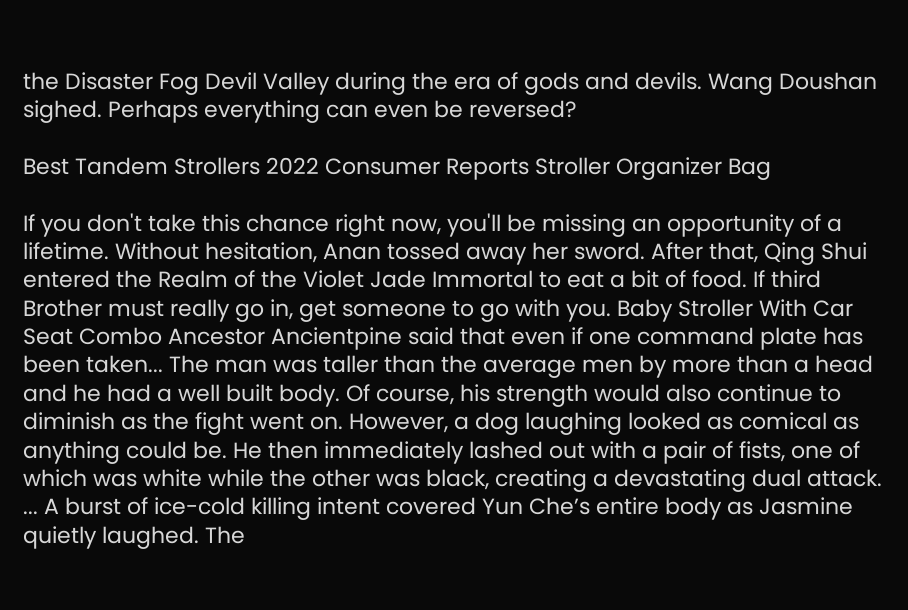the Disaster Fog Devil Valley during the era of gods and devils. Wang Doushan sighed. Perhaps everything can even be reversed?

Best Tandem Strollers 2022 Consumer Reports Stroller Organizer Bag

If you don't take this chance right now, you'll be missing an opportunity of a lifetime. Without hesitation, Anan tossed away her sword. After that, Qing Shui entered the Realm of the Violet Jade Immortal to eat a bit of food. If third Brother must really go in, get someone to go with you. Baby Stroller With Car Seat Combo Ancestor Ancientpine said that even if one command plate has been taken... The man was taller than the average men by more than a head and he had a well built body. Of course, his strength would also continue to diminish as the fight went on. However, a dog laughing looked as comical as anything could be. He then immediately lashed out with a pair of fists, one of which was white while the other was black, creating a devastating dual attack. ... A burst of ice-cold killing intent covered Yun Che’s entire body as Jasmine quietly laughed. The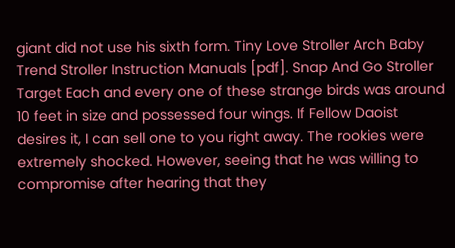giant did not use his sixth form. Tiny Love Stroller Arch Baby Trend Stroller Instruction Manuals [pdf]. Snap And Go Stroller Target Each and every one of these strange birds was around 10 feet in size and possessed four wings. If Fellow Daoist desires it, I can sell one to you right away. The rookies were extremely shocked. However, seeing that he was willing to compromise after hearing that they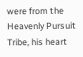were from the Heavenly Pursuit Tribe, his heart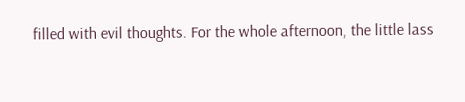filled with evil thoughts. For the whole afternoon, the little lass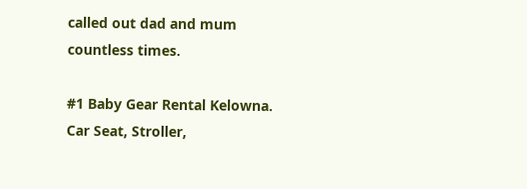called out dad and mum countless times.

#1 Baby Gear Rental Kelowna. Car Seat, Stroller,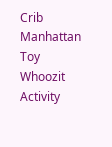Crib
Manhattan Toy Whoozit Activity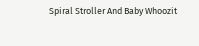Spiral Stroller And Baby Whoozit